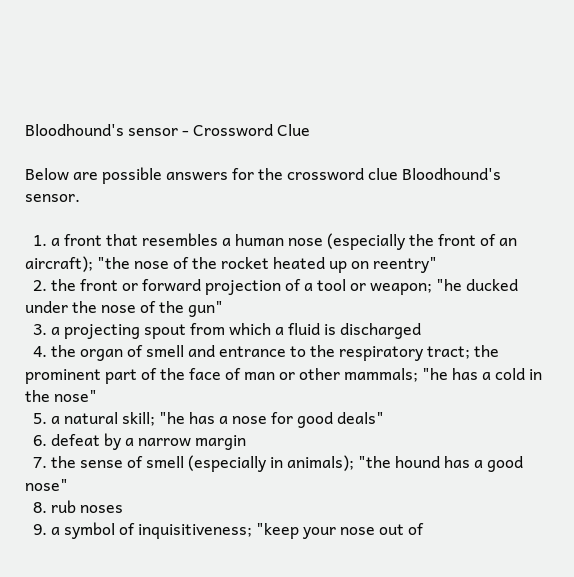Bloodhound's sensor - Crossword Clue

Below are possible answers for the crossword clue Bloodhound's sensor.

  1. a front that resembles a human nose (especially the front of an aircraft); "the nose of the rocket heated up on reentry"
  2. the front or forward projection of a tool or weapon; "he ducked under the nose of the gun"
  3. a projecting spout from which a fluid is discharged
  4. the organ of smell and entrance to the respiratory tract; the prominent part of the face of man or other mammals; "he has a cold in the nose"
  5. a natural skill; "he has a nose for good deals"
  6. defeat by a narrow margin
  7. the sense of smell (especially in animals); "the hound has a good nose"
  8. rub noses
  9. a symbol of inquisitiveness; "keep your nose out of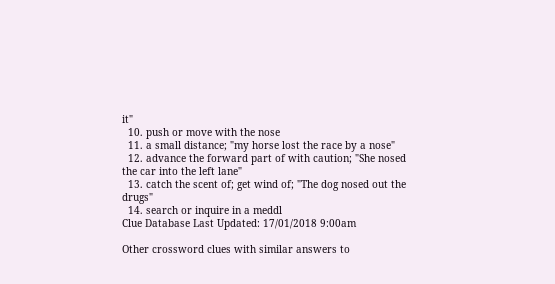it"
  10. push or move with the nose
  11. a small distance; "my horse lost the race by a nose"
  12. advance the forward part of with caution; "She nosed the car into the left lane"
  13. catch the scent of; get wind of; "The dog nosed out the drugs"
  14. search or inquire in a meddl
Clue Database Last Updated: 17/01/2018 9:00am

Other crossword clues with similar answers to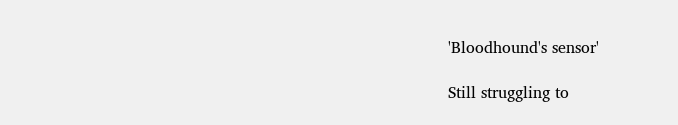'Bloodhound's sensor'

Still struggling to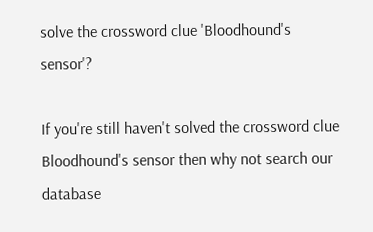solve the crossword clue 'Bloodhound's sensor'?

If you're still haven't solved the crossword clue Bloodhound's sensor then why not search our database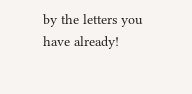by the letters you have already!